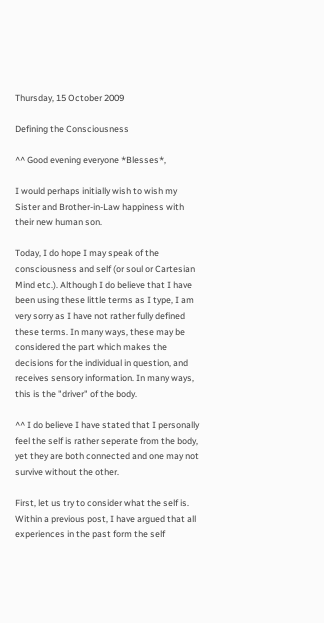Thursday, 15 October 2009

Defining the Consciousness

^^ Good evening everyone *Blesses*,

I would perhaps initially wish to wish my Sister and Brother-in-Law happiness with their new human son.

Today, I do hope I may speak of the consciousness and self (or soul or Cartesian Mind etc.). Although I do believe that I have been using these little terms as I type, I am very sorry as I have not rather fully defined these terms. In many ways, these may be considered the part which makes the decisions for the individual in question, and receives sensory information. In many ways, this is the "driver" of the body.

^^ I do believe I have stated that I personally feel the self is rather seperate from the body, yet they are both connected and one may not survive without the other.

First, let us try to consider what the self is. Within a previous post, I have argued that all experiences in the past form the self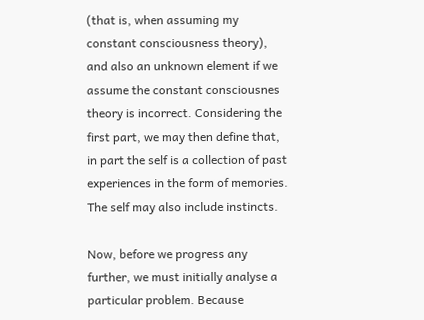(that is, when assuming my constant consciousness theory), and also an unknown element if we assume the constant consciousnes theory is incorrect. Considering the first part, we may then define that, in part the self is a collection of past experiences in the form of memories. The self may also include instincts.

Now, before we progress any further, we must initially analyse a particular problem. Because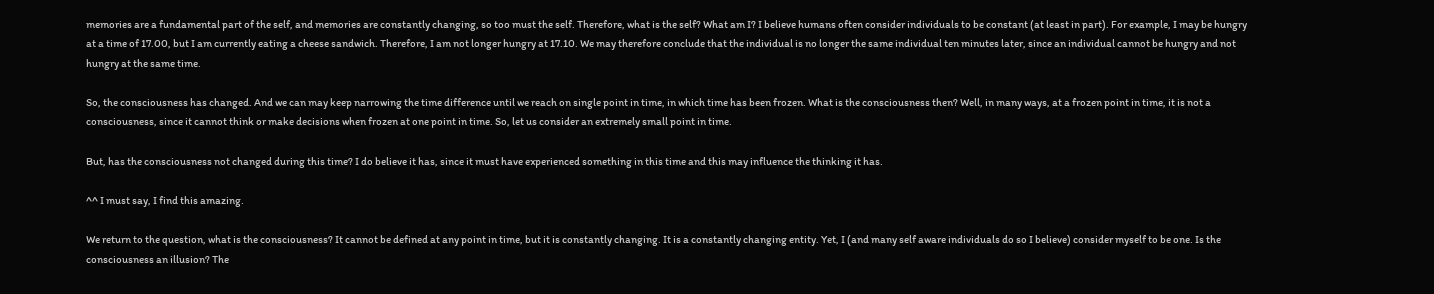memories are a fundamental part of the self, and memories are constantly changing, so too must the self. Therefore, what is the self? What am I? I believe humans often consider individuals to be constant (at least in part). For example, I may be hungry at a time of 17.00, but I am currently eating a cheese sandwich. Therefore, I am not longer hungry at 17.10. We may therefore conclude that the individual is no longer the same individual ten minutes later, since an individual cannot be hungry and not hungry at the same time.

So, the consciousness has changed. And we can may keep narrowing the time difference until we reach on single point in time, in which time has been frozen. What is the consciousness then? Well, in many ways, at a frozen point in time, it is not a consciousness, since it cannot think or make decisions when frozen at one point in time. So, let us consider an extremely small point in time.

But, has the consciousness not changed during this time? I do believe it has, since it must have experienced something in this time and this may influence the thinking it has.

^^ I must say, I find this amazing.

We return to the question, what is the consciousness? It cannot be defined at any point in time, but it is constantly changing. It is a constantly changing entity. Yet, I (and many self aware individuals do so I believe) consider myself to be one. Is the consciousness an illusion? The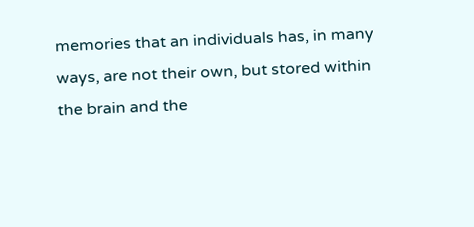memories that an individuals has, in many ways, are not their own, but stored within the brain and the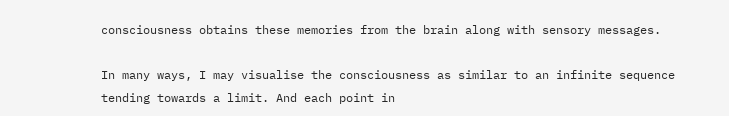consciousness obtains these memories from the brain along with sensory messages.

In many ways, I may visualise the consciousness as similar to an infinite sequence tending towards a limit. And each point in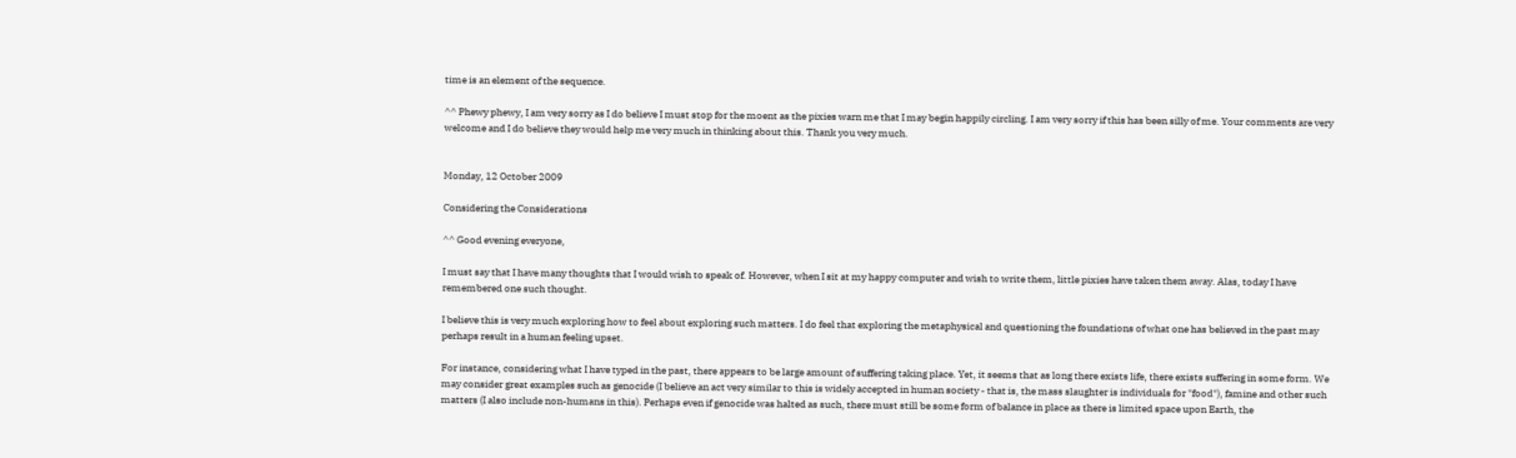time is an element of the sequence.

^^ Phewy phewy, I am very sorry as I do believe I must stop for the moent as the pixies warn me that I may begin happily circling. I am very sorry if this has been silly of me. Your comments are very welcome and I do believe they would help me very much in thinking about this. Thank you very much.


Monday, 12 October 2009

Considering the Considerations

^^ Good evening everyone,

I must say that I have many thoughts that I would wish to speak of. However, when I sit at my happy computer and wish to write them, little pixies have taken them away. Alas, today I have remembered one such thought.

I believe this is very much exploring how to feel about exploring such matters. I do feel that exploring the metaphysical and questioning the foundations of what one has believed in the past may perhaps result in a human feeling upset.

For instance, considering what I have typed in the past, there appears to be large amount of suffering taking place. Yet, it seems that as long there exists life, there exists suffering in some form. We may consider great examples such as genocide (I believe an act very similar to this is widely accepted in human society - that is, the mass slaughter is individuals for "food"), famine and other such matters (I also include non-humans in this). Perhaps even if genocide was halted as such, there must still be some form of balance in place as there is limited space upon Earth, the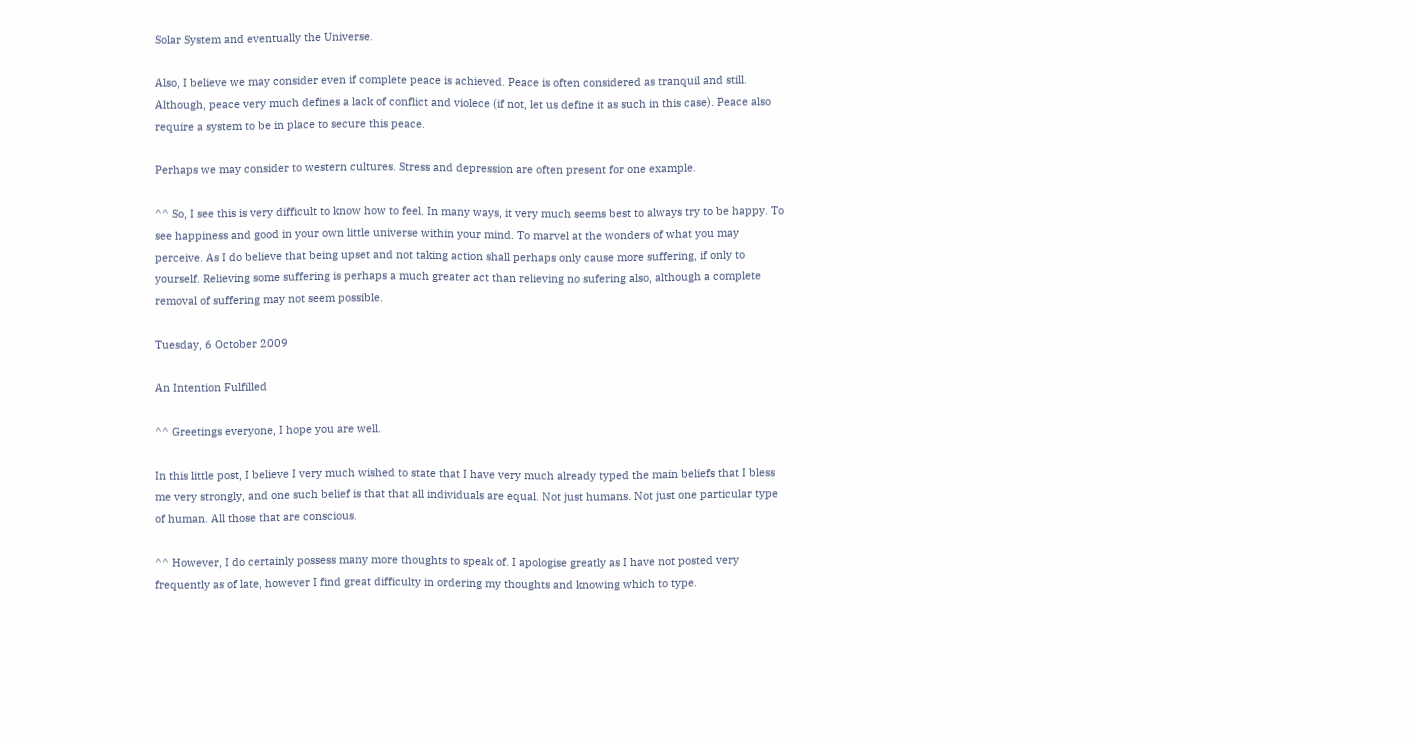Solar System and eventually the Universe.

Also, I believe we may consider even if complete peace is achieved. Peace is often considered as tranquil and still. Although, peace very much defines a lack of conflict and violece (if not, let us define it as such in this case). Peace also require a system to be in place to secure this peace.

Perhaps we may consider to western cultures. Stress and depression are often present for one example.

^^ So, I see this is very difficult to know how to feel. In many ways, it very much seems best to always try to be happy. To see happiness and good in your own little universe within your mind. To marvel at the wonders of what you may perceive. As I do believe that being upset and not taking action shall perhaps only cause more suffering, if only to yourself. Relieving some suffering is perhaps a much greater act than relieving no sufering also, although a complete removal of suffering may not seem possible.

Tuesday, 6 October 2009

An Intention Fulfilled

^^ Greetings everyone, I hope you are well.

In this little post, I believe I very much wished to state that I have very much already typed the main beliefs that I bless me very strongly, and one such belief is that that all individuals are equal. Not just humans. Not just one particular type of human. All those that are conscious.

^^ However, I do certainly possess many more thoughts to speak of. I apologise greatly as I have not posted very frequently as of late, however I find great difficulty in ordering my thoughts and knowing which to type.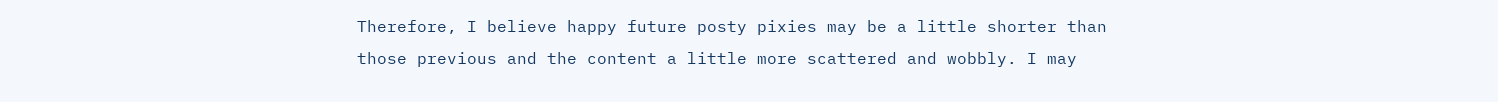Therefore, I believe happy future posty pixies may be a little shorter than those previous and the content a little more scattered and wobbly. I may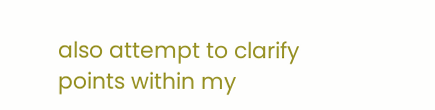also attempt to clarify points within my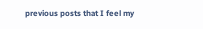previous posts that I feel my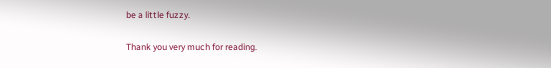be a little fuzzy.

Thank you very much for reading.